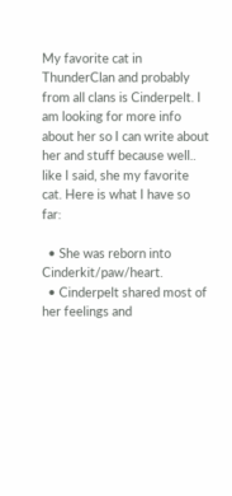My favorite cat in ThunderClan and probably from all clans is Cinderpelt. I am looking for more info about her so I can write about her and stuff because well.. like I said, she my favorite cat. Here is what I have so far:

  • She was reborn into Cinderkit/paw/heart.
  • Cinderpelt shared most of her feelings and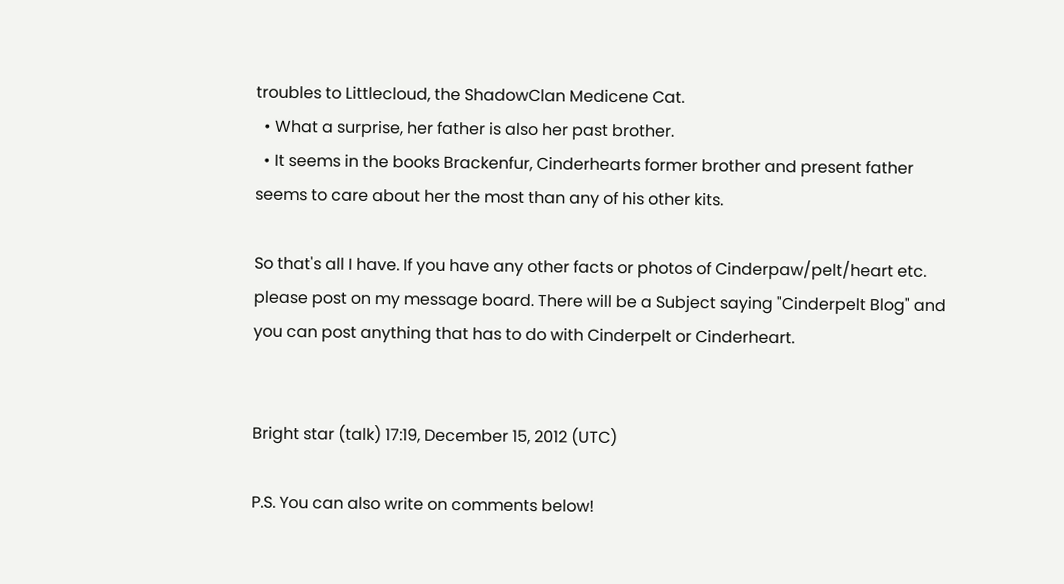troubles to Littlecloud, the ShadowClan Medicene Cat.
  • What a surprise, her father is also her past brother.
  • It seems in the books Brackenfur, Cinderhearts former brother and present father seems to care about her the most than any of his other kits.

So that's all I have. If you have any other facts or photos of Cinderpaw/pelt/heart etc. please post on my message board. There will be a Subject saying "Cinderpelt Blog" and you can post anything that has to do with Cinderpelt or Cinderheart.


Bright star (talk) 17:19, December 15, 2012 (UTC)

P.S. You can also write on comments below!